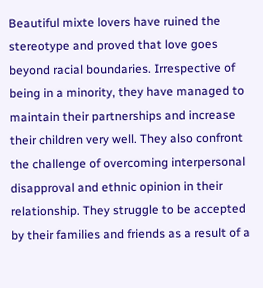Beautiful mixte lovers have ruined the stereotype and proved that love goes beyond racial boundaries. Irrespective of being in a minority, they have managed to maintain their partnerships and increase their children very well. They also confront the challenge of overcoming interpersonal disapproval and ethnic opinion in their relationship. They struggle to be accepted by their families and friends as a result of a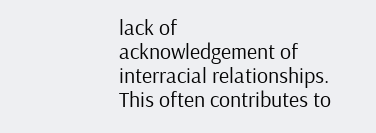lack of acknowledgement of interracial relationships. This often contributes to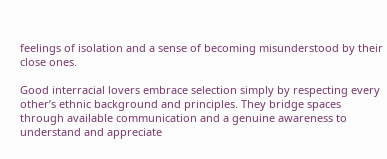feelings of isolation and a sense of becoming misunderstood by their close ones.

Good interracial lovers embrace selection simply by respecting every other’s ethnic background and principles. They bridge spaces through available communication and a genuine awareness to understand and appreciate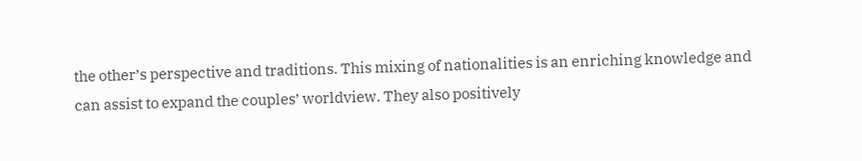the other’s perspective and traditions. This mixing of nationalities is an enriching knowledge and can assist to expand the couples’ worldview. They also positively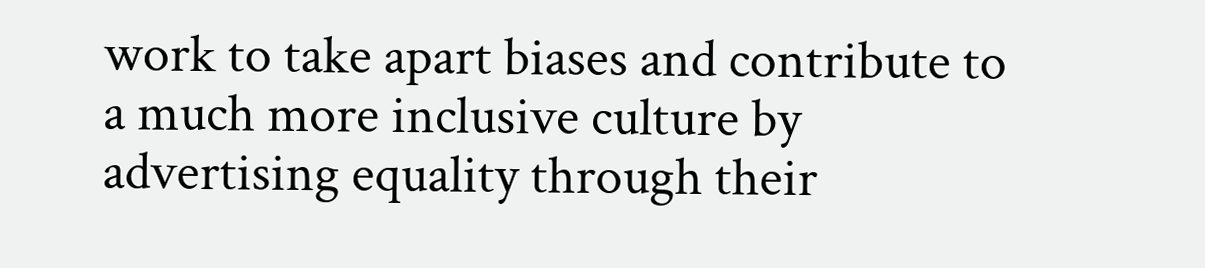work to take apart biases and contribute to a much more inclusive culture by advertising equality through their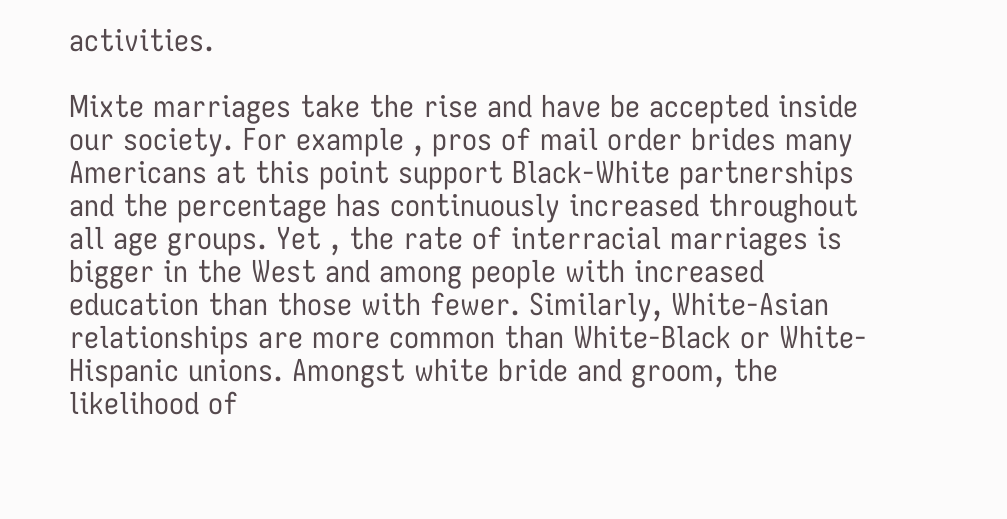activities.

Mixte marriages take the rise and have be accepted inside our society. For example , pros of mail order brides many Americans at this point support Black-White partnerships and the percentage has continuously increased throughout all age groups. Yet , the rate of interracial marriages is bigger in the West and among people with increased education than those with fewer. Similarly, White-Asian relationships are more common than White-Black or White-Hispanic unions. Amongst white bride and groom, the likelihood of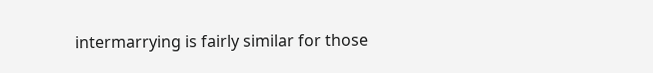intermarrying is fairly similar for those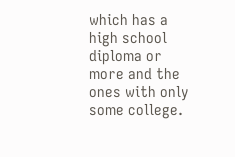which has a high school diploma or more and the ones with only some college.